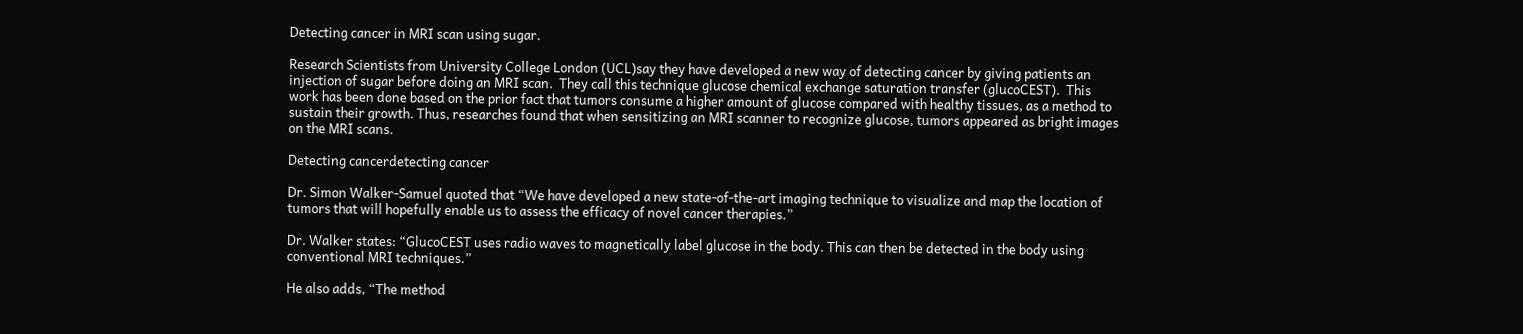Detecting cancer in MRI scan using sugar.

Research Scientists from University College London (UCL)say they have developed a new way of detecting cancer by giving patients an injection of sugar before doing an MRI scan.  They call this technique glucose chemical exchange saturation transfer (glucoCEST).  This work has been done based on the prior fact that tumors consume a higher amount of glucose compared with healthy tissues, as a method to sustain their growth. Thus, researches found that when sensitizing an MRI scanner to recognize glucose, tumors appeared as bright images on the MRI scans.

Detecting cancerdetecting cancer

Dr. Simon Walker-Samuel quoted that “We have developed a new state-of-the-art imaging technique to visualize and map the location of tumors that will hopefully enable us to assess the efficacy of novel cancer therapies.”

Dr. Walker states: “GlucoCEST uses radio waves to magnetically label glucose in the body. This can then be detected in the body using conventional MRI techniques.”

He also adds, “The method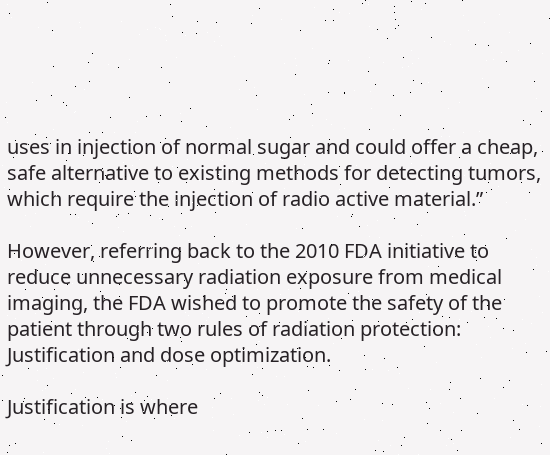uses in injection of normal sugar and could offer a cheap, safe alternative to existing methods for detecting tumors, which require the injection of radio active material.”

However, referring back to the 2010 FDA initiative to reduce unnecessary radiation exposure from medical imaging, the FDA wished to promote the safety of the patient through two rules of radiation protection: Justification and dose optimization.

Justification is where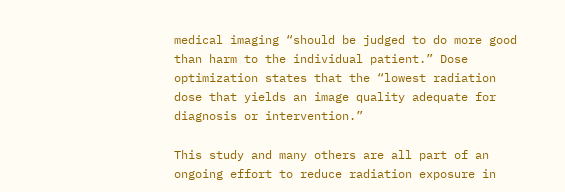medical imaging “should be judged to do more good than harm to the individual patient.” Dose optimization states that the “lowest radiation dose that yields an image quality adequate for diagnosis or intervention.”

This study and many others are all part of an ongoing effort to reduce radiation exposure in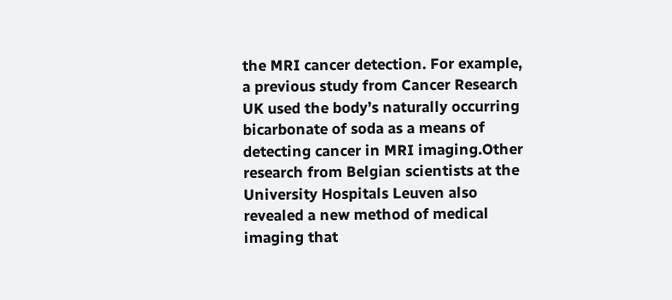the MRI cancer detection. For example, a previous study from Cancer Research UK used the body’s naturally occurring bicarbonate of soda as a means of detecting cancer in MRI imaging.Other research from Belgian scientists at the University Hospitals Leuven also revealed a new method of medical imaging that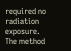required no radiation exposure. The method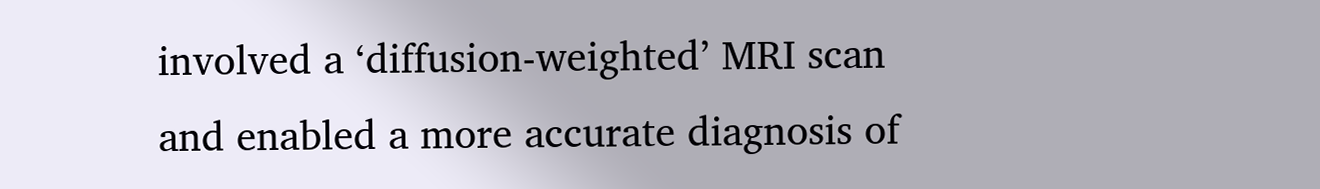involved a ‘diffusion-weighted’ MRI scan and enabled a more accurate diagnosis of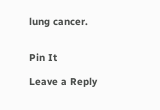lung cancer.


Pin It

Leave a Reply